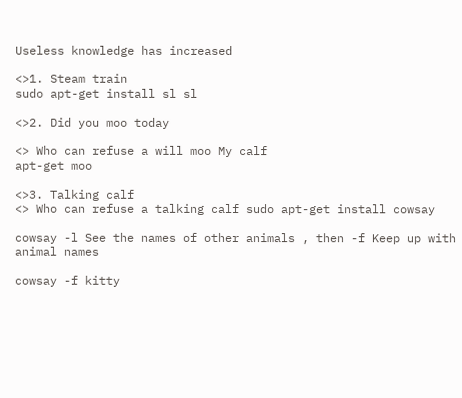Useless knowledge has increased

<>1. Steam train
sudo apt-get install sl sl

<>2. Did you moo today

<> Who can refuse a will moo My calf
apt-get moo

<>3. Talking calf
<> Who can refuse a talking calf sudo apt-get install cowsay

cowsay -l See the names of other animals , then -f Keep up with animal names

cowsay -f kitty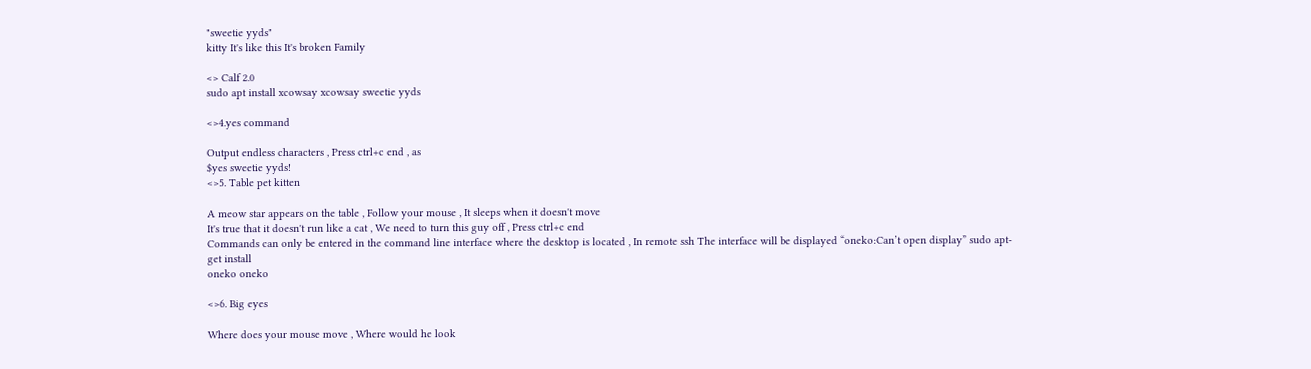"sweetie yyds"
kitty It's like this It's broken Family

<> Calf 2.0
sudo apt install xcowsay xcowsay sweetie yyds

<>4.yes command

Output endless characters , Press ctrl+c end , as
$yes sweetie yyds!
<>5. Table pet kitten

A meow star appears on the table , Follow your mouse , It sleeps when it doesn't move
It's true that it doesn't run like a cat , We need to turn this guy off , Press ctrl+c end
Commands can only be entered in the command line interface where the desktop is located , In remote ssh The interface will be displayed “oneko:Can’t open display” sudo apt-get install
oneko oneko

<>6. Big eyes

Where does your mouse move , Where would he look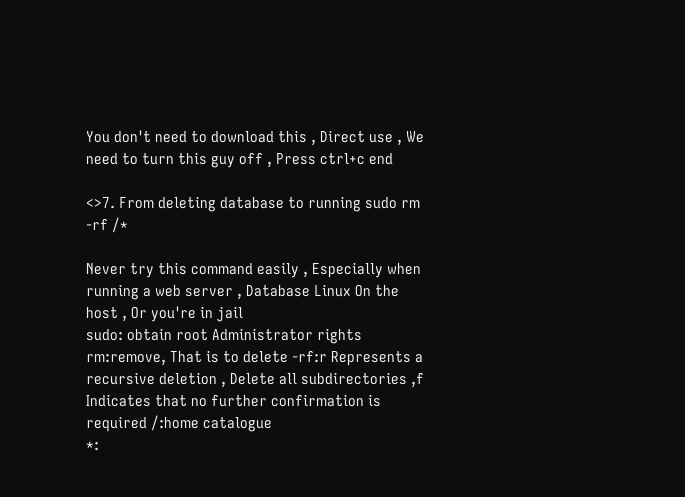You don't need to download this , Direct use , We need to turn this guy off , Press ctrl+c end

<>7. From deleting database to running sudo rm -rf /*

Never try this command easily , Especially when running a web server , Database Linux On the host , Or you're in jail
sudo: obtain root Administrator rights rm:remove, That is to delete -rf:r Represents a recursive deletion , Delete all subdirectories ,f Indicates that no further confirmation is required /:home catalogue
*: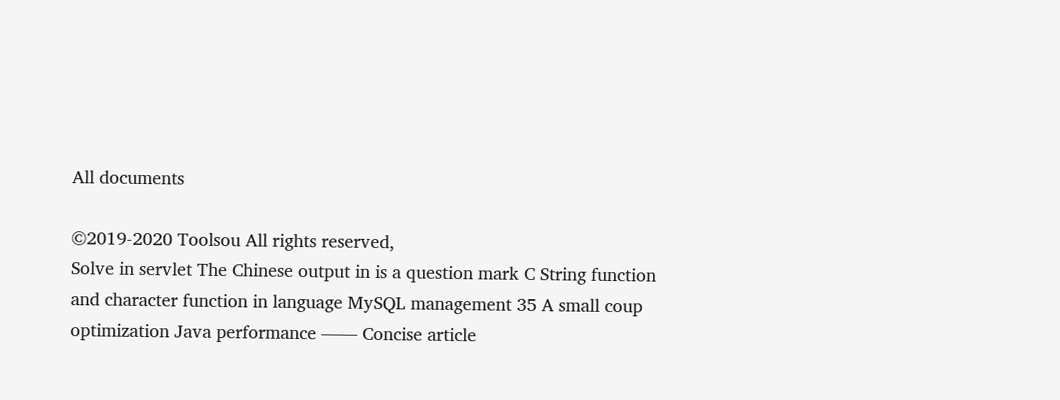All documents

©2019-2020 Toolsou All rights reserved,
Solve in servlet The Chinese output in is a question mark C String function and character function in language MySQL management 35 A small coup optimization Java performance —— Concise article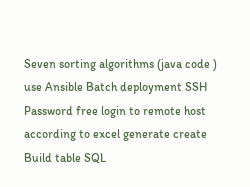Seven sorting algorithms (java code ) use Ansible Batch deployment SSH Password free login to remote host according to excel generate create Build table SQL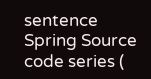sentence Spring Source code series (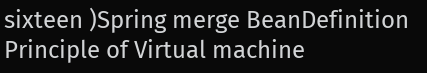sixteen )Spring merge BeanDefinition Principle of Virtual machine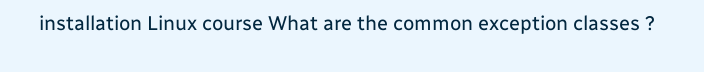installation Linux course What are the common exception classes ?